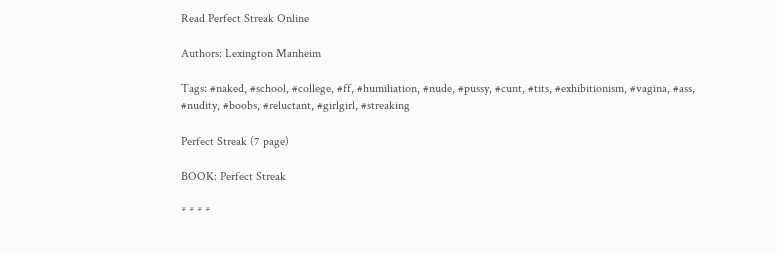Read Perfect Streak Online

Authors: Lexington Manheim

Tags: #naked, #school, #college, #ff, #humiliation, #nude, #pussy, #cunt, #tits, #exhibitionism, #vagina, #ass, #nudity, #boobs, #reluctant, #girlgirl, #streaking

Perfect Streak (7 page)

BOOK: Perfect Streak

* * * *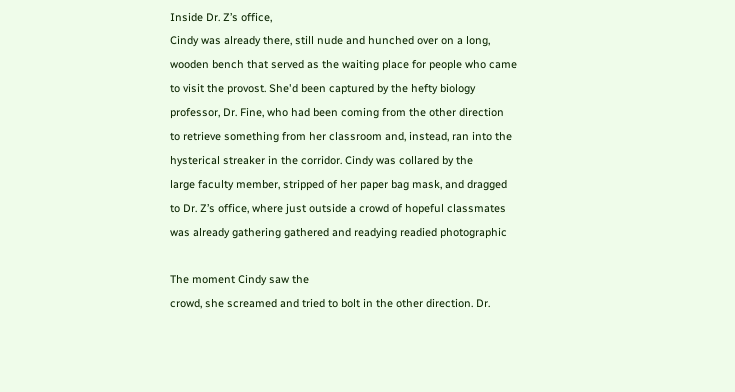Inside Dr. Z’s office,
Cindy was already there, still nude and hunched over on a long,
wooden bench that served as the waiting place for people who came
to visit the provost. She'd been captured by the hefty biology
professor, Dr. Fine, who had been coming from the other direction
to retrieve something from her classroom and, instead, ran into the
hysterical streaker in the corridor. Cindy was collared by the
large faculty member, stripped of her paper bag mask, and dragged
to Dr. Z’s office, where just outside a crowd of hopeful classmates
was already gathering gathered and readying readied photographic

The moment Cindy saw the
crowd, she screamed and tried to bolt in the other direction. Dr.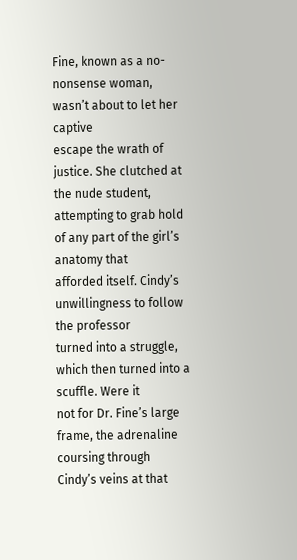Fine, known as a no-nonsense woman, wasn’t about to let her captive
escape the wrath of justice. She clutched at the nude student,
attempting to grab hold of any part of the girl’s anatomy that
afforded itself. Cindy’s unwillingness to follow the professor
turned into a struggle, which then turned into a scuffle. Were it
not for Dr. Fine’s large frame, the adrenaline coursing through
Cindy’s veins at that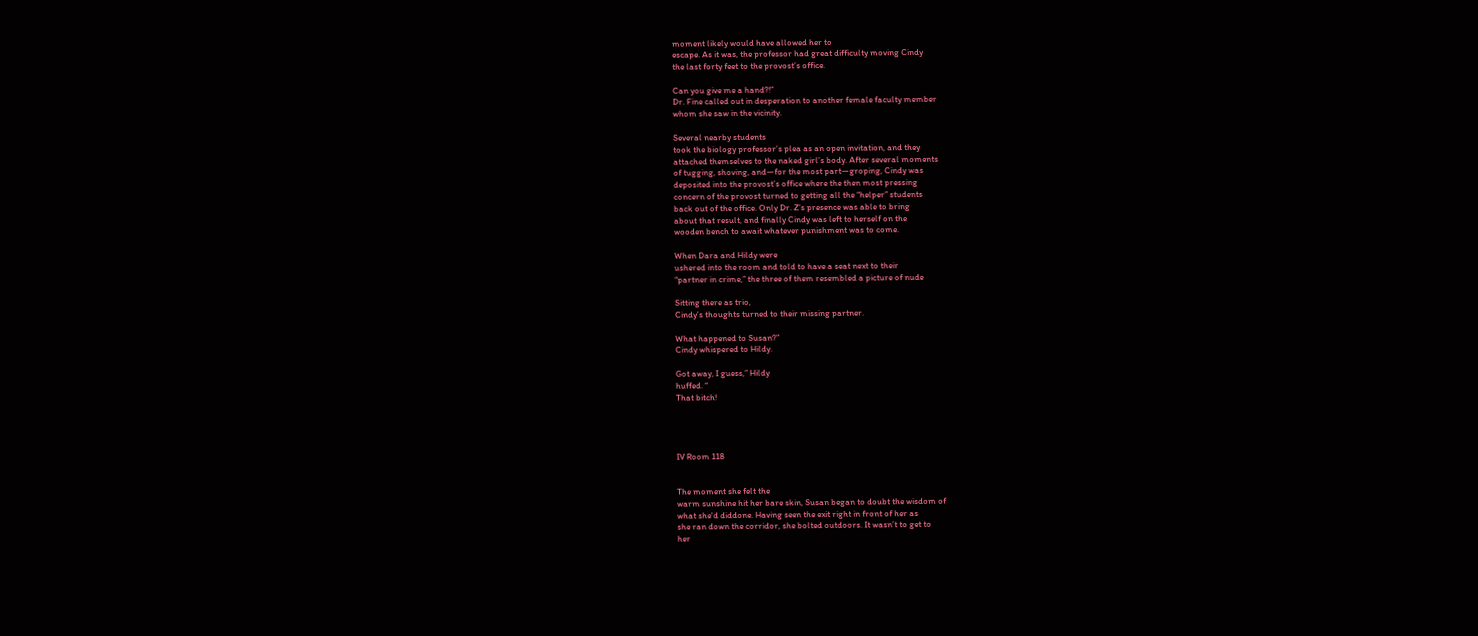moment likely would have allowed her to
escape. As it was, the professor had great difficulty moving Cindy
the last forty feet to the provost’s office.

Can you give me a hand?!”
Dr. Fine called out in desperation to another female faculty member
whom she saw in the vicinity.

Several nearby students
took the biology professor’s plea as an open invitation, and they
attached themselves to the naked girl’s body. After several moments
of tugging, shoving, and—for the most part—groping, Cindy was
deposited into the provost’s office where the then most pressing
concern of the provost turned to getting all the “helper” students
back out of the office. Only Dr. Z’s presence was able to bring
about that result, and finally Cindy was left to herself on the
wooden bench to await whatever punishment was to come.

When Dara and Hildy were
ushered into the room and told to have a seat next to their
“partner in crime,” the three of them resembled a picture of nude

Sitting there as trio,
Cindy’s thoughts turned to their missing partner.

What happened to Susan?”
Cindy whispered to Hildy.

Got away, I guess,” Hildy
huffed. “
That bitch!




IV Room 118


The moment she felt the
warm sunshine hit her bare skin, Susan began to doubt the wisdom of
what she'd diddone. Having seen the exit right in front of her as
she ran down the corridor, she bolted outdoors. It wasn’t to get to
her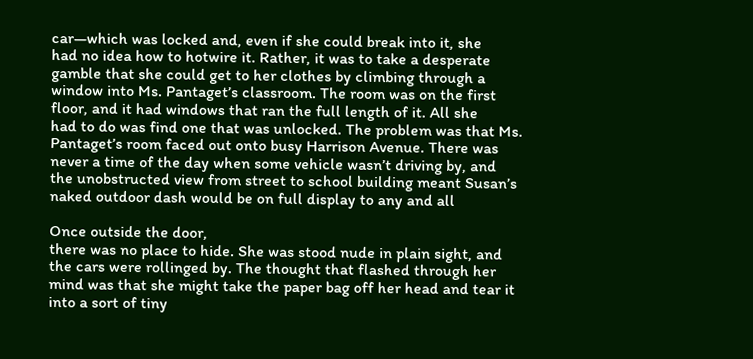car—which was locked and, even if she could break into it, she
had no idea how to hotwire it. Rather, it was to take a desperate
gamble that she could get to her clothes by climbing through a
window into Ms. Pantaget’s classroom. The room was on the first
floor, and it had windows that ran the full length of it. All she
had to do was find one that was unlocked. The problem was that Ms.
Pantaget’s room faced out onto busy Harrison Avenue. There was
never a time of the day when some vehicle wasn’t driving by, and
the unobstructed view from street to school building meant Susan’s
naked outdoor dash would be on full display to any and all

Once outside the door,
there was no place to hide. She was stood nude in plain sight, and
the cars were rollinged by. The thought that flashed through her
mind was that she might take the paper bag off her head and tear it
into a sort of tiny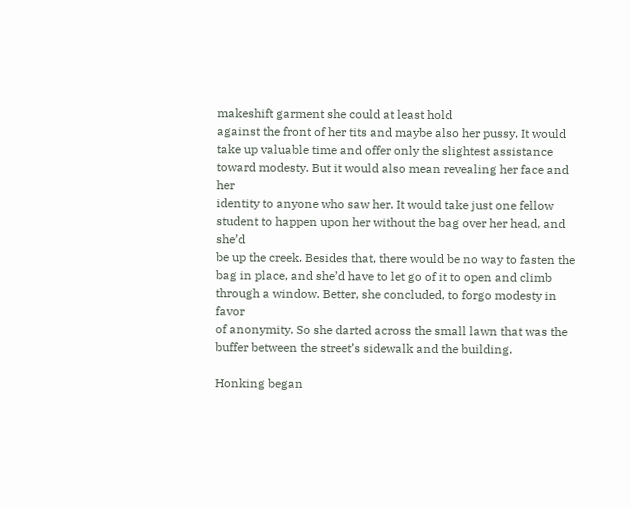makeshift garment she could at least hold
against the front of her tits and maybe also her pussy. It would
take up valuable time and offer only the slightest assistance
toward modesty. But it would also mean revealing her face and her
identity to anyone who saw her. It would take just one fellow
student to happen upon her without the bag over her head, and she’d
be up the creek. Besides that, there would be no way to fasten the
bag in place, and she’d have to let go of it to open and climb
through a window. Better, she concluded, to forgo modesty in favor
of anonymity. So she darted across the small lawn that was the
buffer between the street’s sidewalk and the building.

Honking began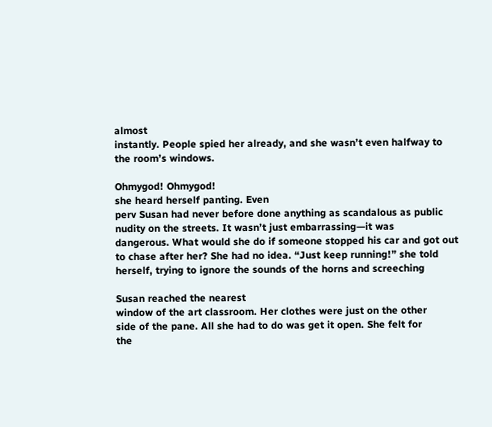almost
instantly. People spied her already, and she wasn’t even halfway to
the room’s windows.

Ohmygod! Ohmygod!
she heard herself panting. Even
perv Susan had never before done anything as scandalous as public
nudity on the streets. It wasn’t just embarrassing—it was
dangerous. What would she do if someone stopped his car and got out
to chase after her? She had no idea. “Just keep running!” she told
herself, trying to ignore the sounds of the horns and screeching

Susan reached the nearest
window of the art classroom. Her clothes were just on the other
side of the pane. All she had to do was get it open. She felt for
the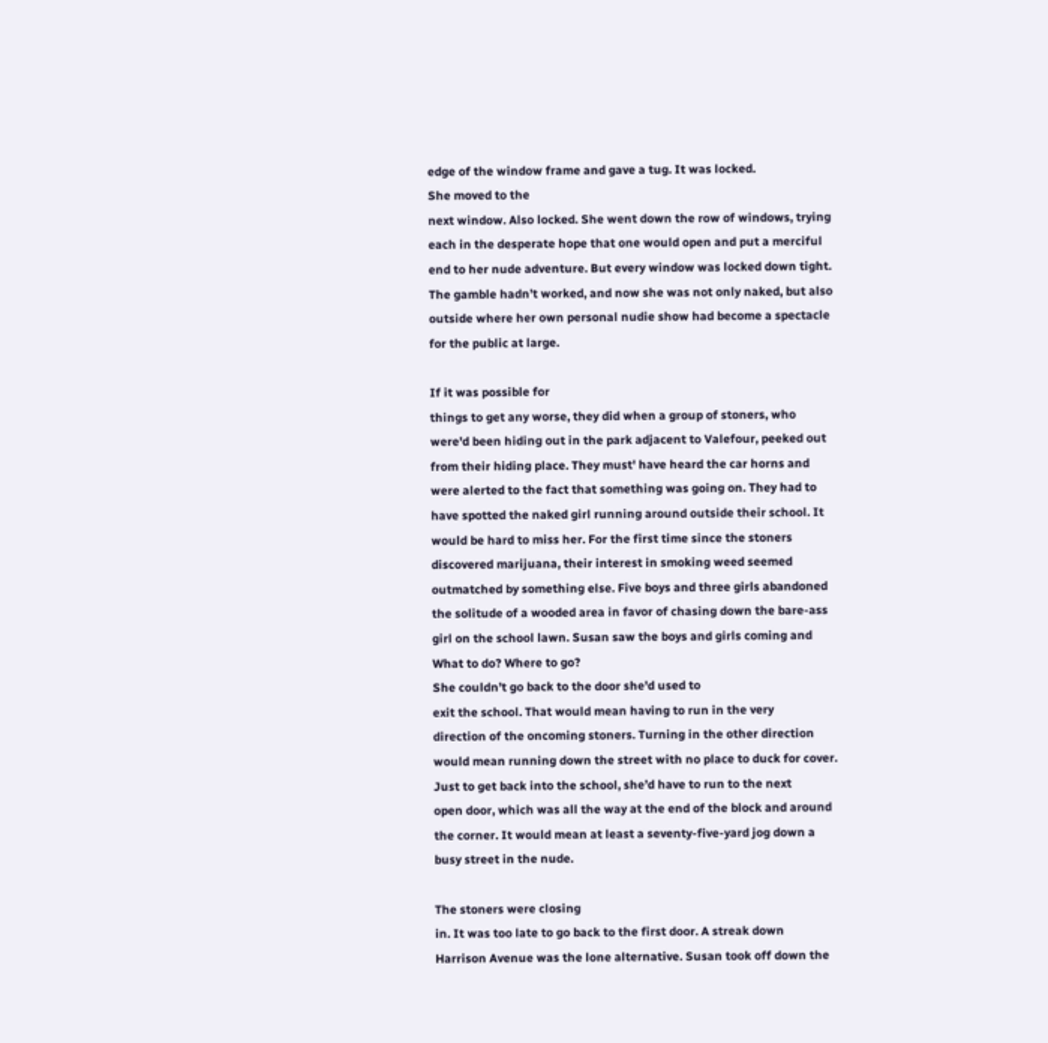edge of the window frame and gave a tug. It was locked.
She moved to the
next window. Also locked. She went down the row of windows, trying
each in the desperate hope that one would open and put a merciful
end to her nude adventure. But every window was locked down tight.
The gamble hadn’t worked, and now she was not only naked, but also
outside where her own personal nudie show had become a spectacle
for the public at large.

If it was possible for
things to get any worse, they did when a group of stoners, who
were'd been hiding out in the park adjacent to Valefour, peeked out
from their hiding place. They must' have heard the car horns and
were alerted to the fact that something was going on. They had to
have spotted the naked girl running around outside their school. It
would be hard to miss her. For the first time since the stoners
discovered marijuana, their interest in smoking weed seemed
outmatched by something else. Five boys and three girls abandoned
the solitude of a wooded area in favor of chasing down the bare-ass
girl on the school lawn. Susan saw the boys and girls coming and
What to do? Where to go?
She couldn’t go back to the door she'd used to
exit the school. That would mean having to run in the very
direction of the oncoming stoners. Turning in the other direction
would mean running down the street with no place to duck for cover.
Just to get back into the school, she’d have to run to the next
open door, which was all the way at the end of the block and around
the corner. It would mean at least a seventy-five-yard jog down a
busy street in the nude.

The stoners were closing
in. It was too late to go back to the first door. A streak down
Harrison Avenue was the lone alternative. Susan took off down the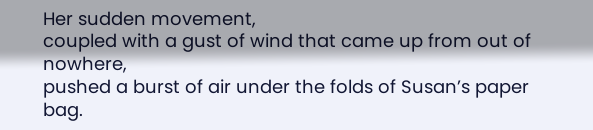Her sudden movement,
coupled with a gust of wind that came up from out of nowhere,
pushed a burst of air under the folds of Susan’s paper bag.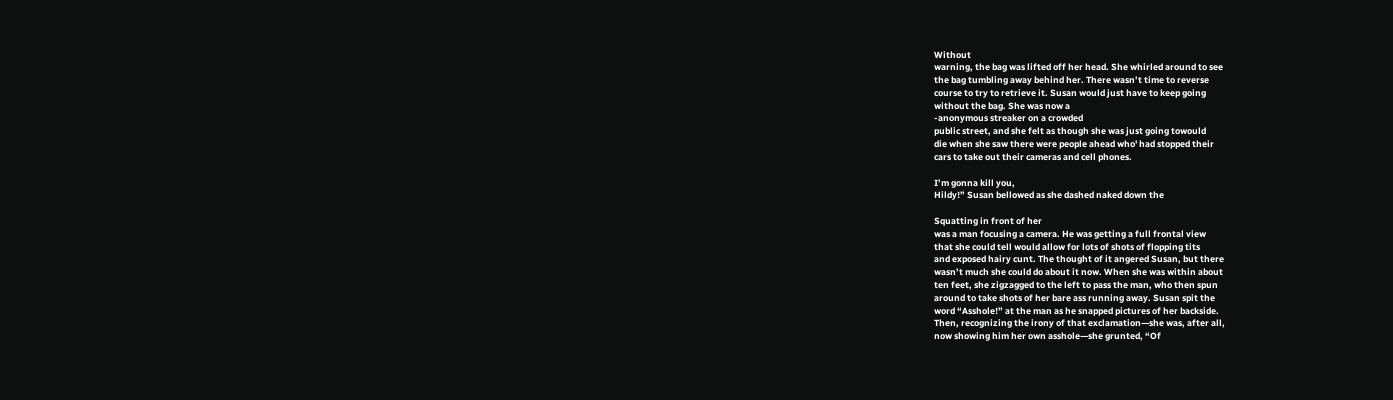Without
warning, the bag was lifted off her head. She whirled around to see
the bag tumbling away behind her. There wasn’t time to reverse
course to try to retrieve it. Susan would just have to keep going
without the bag. She was now a
-anonymous streaker on a crowded
public street, and she felt as though she was just going towould
die when she saw there were people ahead who' had stopped their
cars to take out their cameras and cell phones.

I’m gonna kill you,
Hildy!” Susan bellowed as she dashed naked down the

Squatting in front of her
was a man focusing a camera. He was getting a full frontal view
that she could tell would allow for lots of shots of flopping tits
and exposed hairy cunt. The thought of it angered Susan, but there
wasn’t much she could do about it now. When she was within about
ten feet, she zigzagged to the left to pass the man, who then spun
around to take shots of her bare ass running away. Susan spit the
word “Asshole!” at the man as he snapped pictures of her backside.
Then, recognizing the irony of that exclamation—she was, after all,
now showing him her own asshole—she grunted, “Of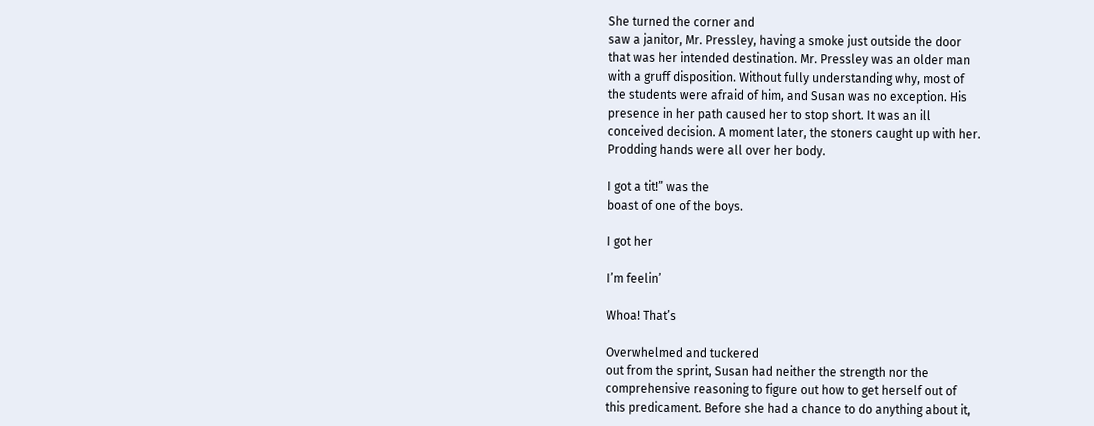She turned the corner and
saw a janitor, Mr. Pressley, having a smoke just outside the door
that was her intended destination. Mr. Pressley was an older man
with a gruff disposition. Without fully understanding why, most of
the students were afraid of him, and Susan was no exception. His
presence in her path caused her to stop short. It was an ill
conceived decision. A moment later, the stoners caught up with her.
Prodding hands were all over her body.

I got a tit!” was the
boast of one of the boys.

I got her

I’m feelin’

Whoa! That’s

Overwhelmed and tuckered
out from the sprint, Susan had neither the strength nor the
comprehensive reasoning to figure out how to get herself out of
this predicament. Before she had a chance to do anything about it,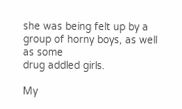she was being felt up by a group of horny boys, as well as some
drug addled girls.

My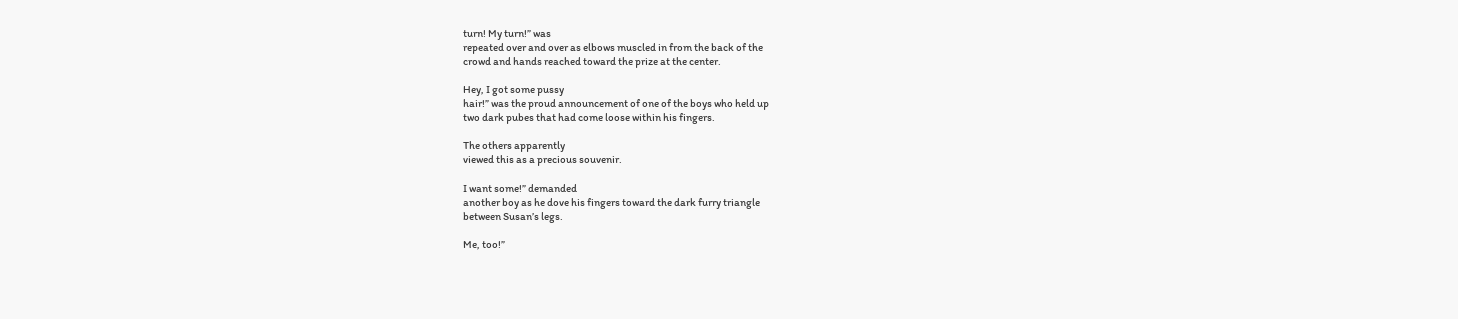turn! My turn!” was
repeated over and over as elbows muscled in from the back of the
crowd and hands reached toward the prize at the center.

Hey, I got some pussy
hair!” was the proud announcement of one of the boys who held up
two dark pubes that had come loose within his fingers.

The others apparently
viewed this as a precious souvenir.

I want some!” demanded
another boy as he dove his fingers toward the dark furry triangle
between Susan’s legs.

Me, too!”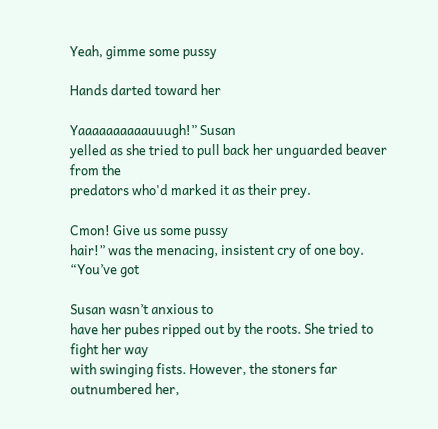Yeah, gimme some pussy

Hands darted toward her

Yaaaaaaaaaauuugh!” Susan
yelled as she tried to pull back her unguarded beaver from the
predators who'd marked it as their prey.

Cmon! Give us some pussy
hair!” was the menacing, insistent cry of one boy. “You’ve got

Susan wasn’t anxious to
have her pubes ripped out by the roots. She tried to fight her way
with swinging fists. However, the stoners far outnumbered her,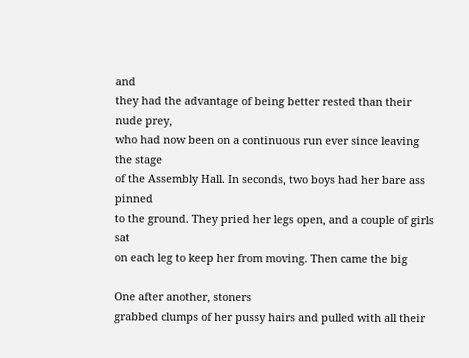and
they had the advantage of being better rested than their nude prey,
who had now been on a continuous run ever since leaving the stage
of the Assembly Hall. In seconds, two boys had her bare ass pinned
to the ground. They pried her legs open, and a couple of girls sat
on each leg to keep her from moving. Then came the big

One after another, stoners
grabbed clumps of her pussy hairs and pulled with all their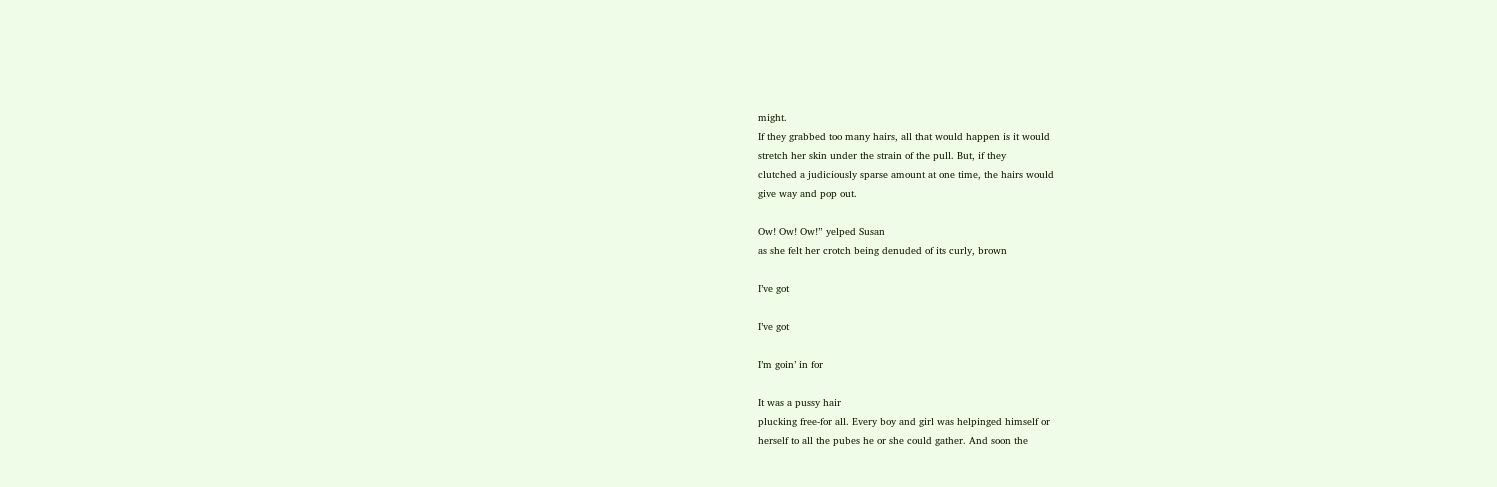might.
If they grabbed too many hairs, all that would happen is it would
stretch her skin under the strain of the pull. But, if they
clutched a judiciously sparse amount at one time, the hairs would
give way and pop out.

Ow! Ow! Ow!” yelped Susan
as she felt her crotch being denuded of its curly, brown

I’ve got

I’ve got

I’m goin’ in for

It was a pussy hair
plucking free-for all. Every boy and girl was helpinged himself or
herself to all the pubes he or she could gather. And soon the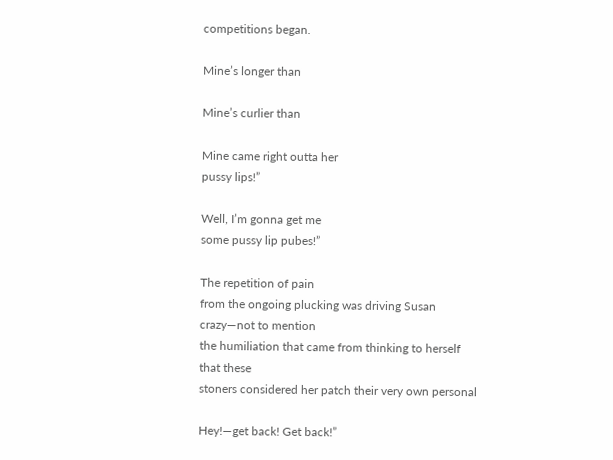competitions began.

Mine’s longer than

Mine’s curlier than

Mine came right outta her
pussy lips!”

Well, I’m gonna get me
some pussy lip pubes!”

The repetition of pain
from the ongoing plucking was driving Susan crazy—not to mention
the humiliation that came from thinking to herself that these
stoners considered her patch their very own personal

Hey!—get back! Get back!”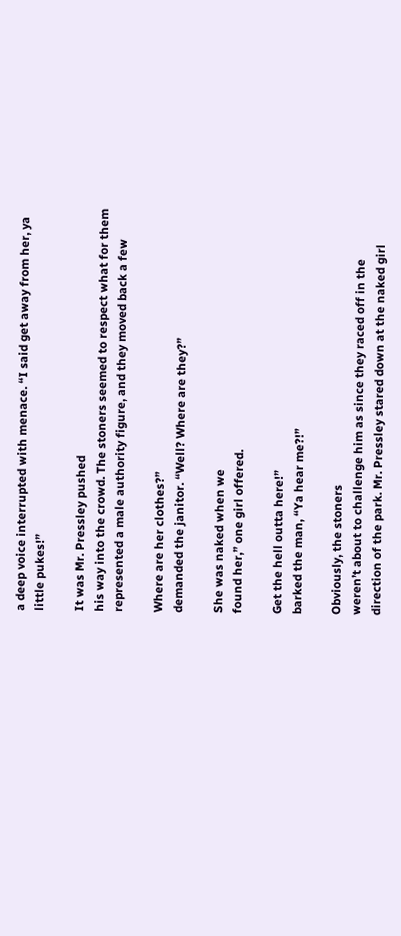a deep voice interrupted with menace. “I said get away from her, ya
little pukes!”

It was Mr. Pressley pushed
his way into the crowd. The stoners seemed to respect what for them
represented a male authority figure, and they moved back a few

Where are her clothes?”
demanded the janitor. “Well? Where are they?”

She was naked when we
found her,” one girl offered.

Get the hell outta here!”
barked the man, “Ya hear me?!”

Obviously, the stoners
weren’t about to challenge him as since they raced off in the
direction of the park. Mr. Pressley stared down at the naked girl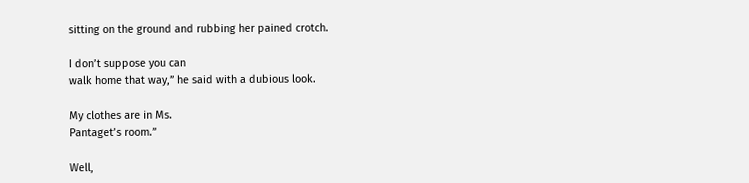sitting on the ground and rubbing her pained crotch.

I don’t suppose you can
walk home that way,” he said with a dubious look.

My clothes are in Ms.
Pantaget’s room.”

Well,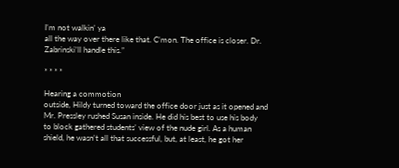I’m not walkin’ ya
all the way over there like that. C’mon. The office is closer. Dr.
Zabrinski’ll handle this.”

* * * *

Hearing a commotion
outside, Hildy turned toward the office door just as it opened and
Mr. Pressley rushed Susan inside. He did his best to use his body
to block gathered students’ view of the nude girl. As a human
shield, he wasn’t all that successful, but, at least, he got her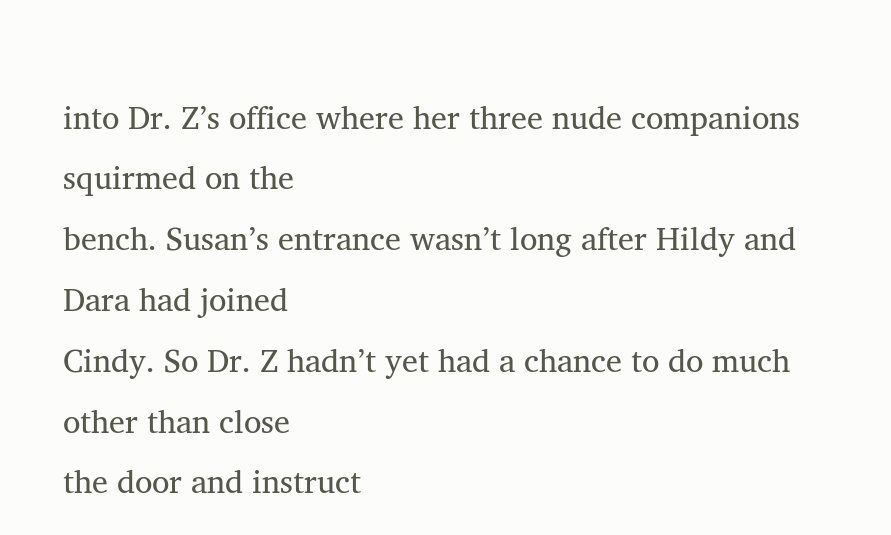into Dr. Z’s office where her three nude companions squirmed on the
bench. Susan’s entrance wasn’t long after Hildy and Dara had joined
Cindy. So Dr. Z hadn’t yet had a chance to do much other than close
the door and instruct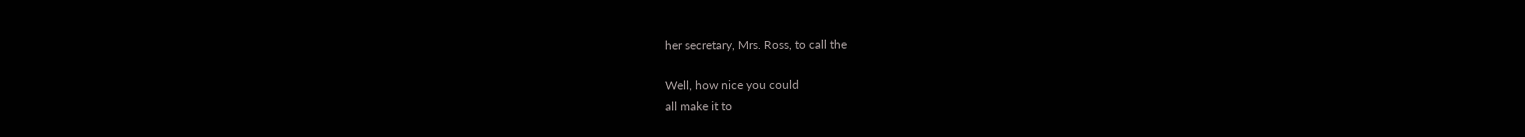her secretary, Mrs. Ross, to call the

Well, how nice you could
all make it to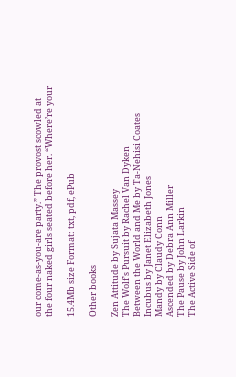our come-as-you-are party.” The provost scowled at
the four naked girls seated before her. “Where’re your

15.4Mb size Format: txt, pdf, ePub

Other books

Zen Attitude by Sujata Massey
The Wolf's Pursuit by Rachel Van Dyken
Between the World and Me by Ta-Nehisi Coates
Incubus by Janet Elizabeth Jones
Mandy by Claudy Conn
Ascended by Debra Ann Miller
The Pause by John Larkin
The Active Side of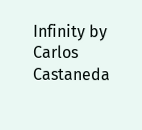Infinity by Carlos Castaneda